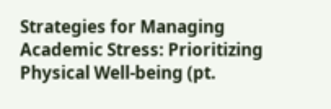Strategies for Managing Academic Stress: Prioritizing Physical Well-being (pt.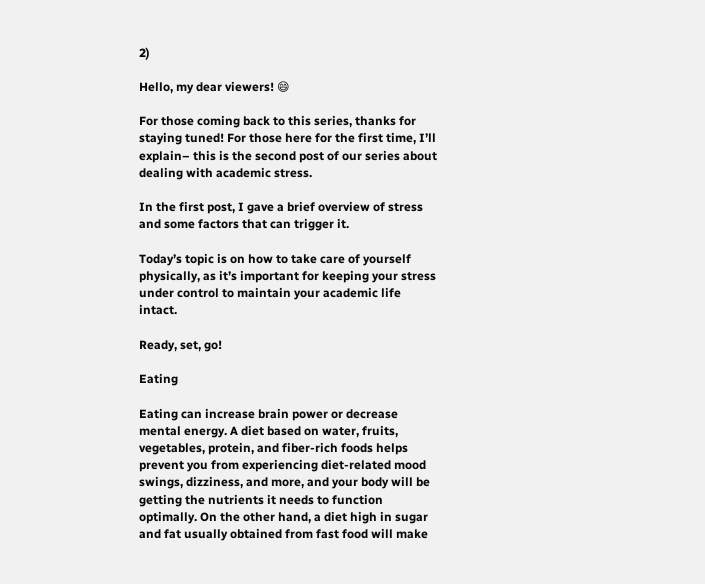2)

Hello, my dear viewers! 😄

For those coming back to this series, thanks for staying tuned! For those here for the first time, I’ll explain– this is the second post of our series about dealing with academic stress.

In the first post, I gave a brief overview of stress and some factors that can trigger it.

Today’s topic is on how to take care of yourself physically, as it’s important for keeping your stress under control to maintain your academic life intact.

Ready, set, go!

Eating

Eating can increase brain power or decrease mental energy. A diet based on water, fruits, vegetables, protein, and fiber-rich foods helps prevent you from experiencing diet-related mood swings, dizziness, and more, and your body will be getting the nutrients it needs to function optimally. On the other hand, a diet high in sugar and fat usually obtained from fast food will make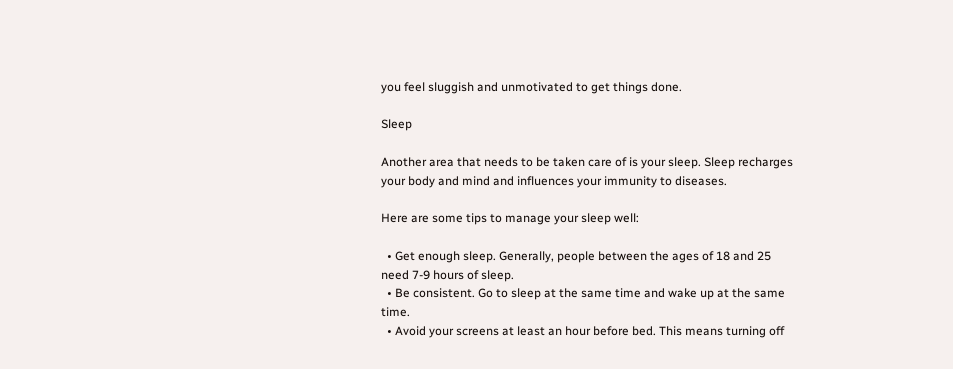you feel sluggish and unmotivated to get things done.

Sleep

Another area that needs to be taken care of is your sleep. Sleep recharges your body and mind and influences your immunity to diseases.

Here are some tips to manage your sleep well:

  • Get enough sleep. Generally, people between the ages of 18 and 25 need 7-9 hours of sleep.
  • Be consistent. Go to sleep at the same time and wake up at the same time.
  • Avoid your screens at least an hour before bed. This means turning off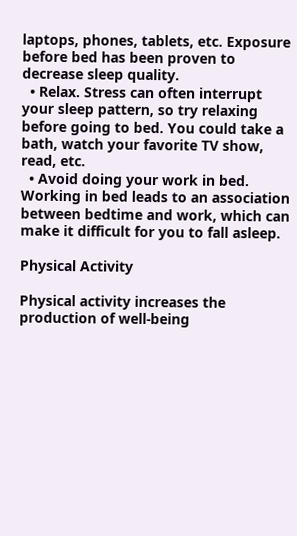laptops, phones, tablets, etc. Exposure before bed has been proven to decrease sleep quality.
  • Relax. Stress can often interrupt your sleep pattern, so try relaxing before going to bed. You could take a bath, watch your favorite TV show, read, etc.
  • Avoid doing your work in bed. Working in bed leads to an association between bedtime and work, which can make it difficult for you to fall asleep.

Physical Activity

Physical activity increases the production of well-being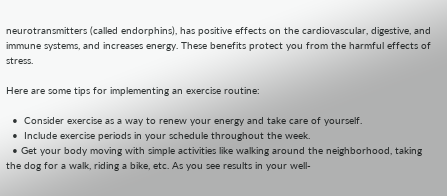neurotransmitters (called endorphins), has positive effects on the cardiovascular, digestive, and immune systems, and increases energy. These benefits protect you from the harmful effects of stress.

Here are some tips for implementing an exercise routine:

  •  Consider exercise as a way to renew your energy and take care of yourself.
  •  Include exercise periods in your schedule throughout the week.
  • Get your body moving with simple activities like walking around the neighborhood, taking the dog for a walk, riding a bike, etc. As you see results in your well-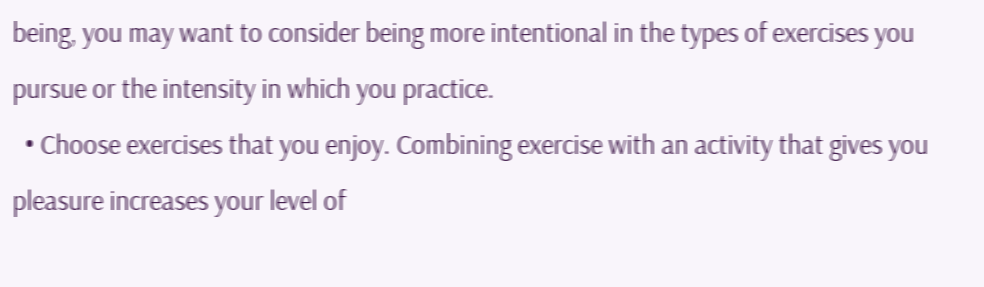being, you may want to consider being more intentional in the types of exercises you pursue or the intensity in which you practice.
  • Choose exercises that you enjoy. Combining exercise with an activity that gives you pleasure increases your level of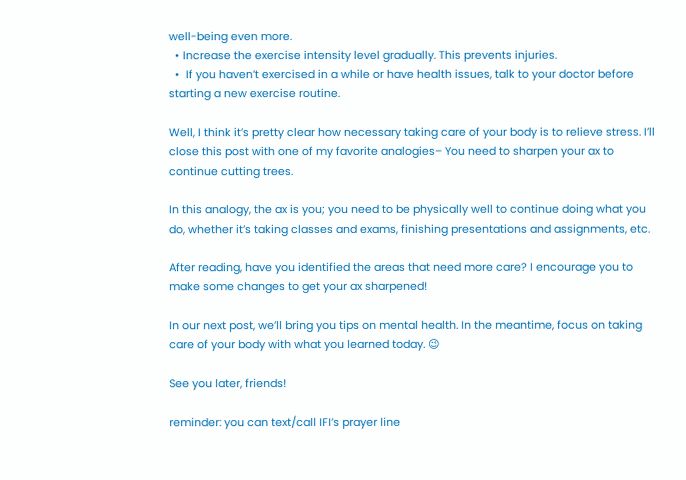well-being even more.
  • Increase the exercise intensity level gradually. This prevents injuries.
  •  If you haven’t exercised in a while or have health issues, talk to your doctor before starting a new exercise routine.

Well, I think it’s pretty clear how necessary taking care of your body is to relieve stress. I’ll close this post with one of my favorite analogies– You need to sharpen your ax to continue cutting trees.

In this analogy, the ax is you; you need to be physically well to continue doing what you do, whether it’s taking classes and exams, finishing presentations and assignments, etc.

After reading, have you identified the areas that need more care? I encourage you to make some changes to get your ax sharpened!

In our next post, we’ll bring you tips on mental health. In the meantime, focus on taking care of your body with what you learned today. 😉

See you later, friends!

reminder: you can text/call IFI’s prayer line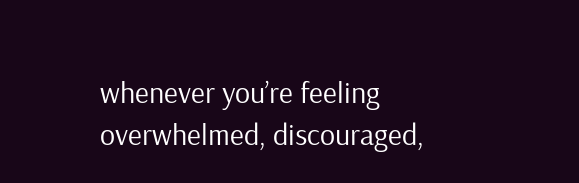whenever you’re feeling overwhelmed, discouraged,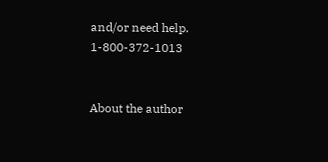and/or need help. 1-800-372-1013


About the author